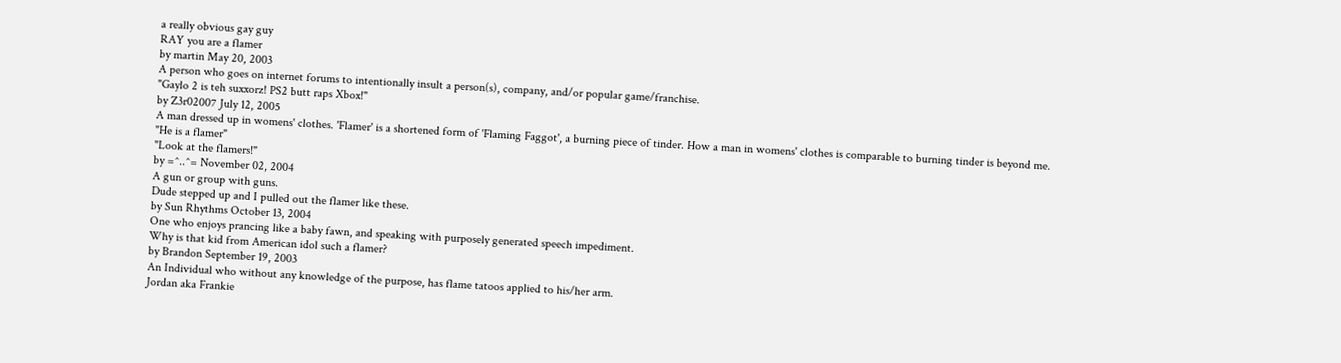a really obvious gay guy
RAY you are a flamer
by martin May 20, 2003
A person who goes on internet forums to intentionally insult a person(s), company, and/or popular game/franchise.
"Gaylo 2 is teh suxxorz! PS2 butt raps Xbox!"
by Z3r02007 July 12, 2005
A man dressed up in womens' clothes. 'Flamer' is a shortened form of 'Flaming Faggot', a burning piece of tinder. How a man in womens' clothes is comparable to burning tinder is beyond me.
"He is a flamer"
"Look at the flamers!"
by =^..^= November 02, 2004
A gun or group with guns.
Dude stepped up and I pulled out the flamer like these.
by Sun Rhythms October 13, 2004
One who enjoys prancing like a baby fawn, and speaking with purposely generated speech impediment.
Why is that kid from American idol such a flamer?
by Brandon September 19, 2003
An Individual who without any knowledge of the purpose, has flame tatoos applied to his/her arm.
Jordan aka Frankie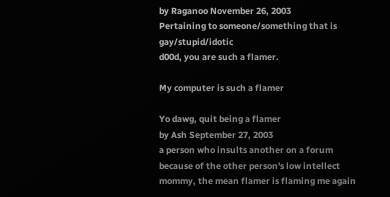by Raganoo November 26, 2003
Pertaining to someone/something that is gay/stupid/idotic
d00d, you are such a flamer.

My computer is such a flamer

Yo dawg, quit being a flamer
by Ash September 27, 2003
a person who insults another on a forum because of the other person's low intellect
mommy, the mean flamer is flaming me again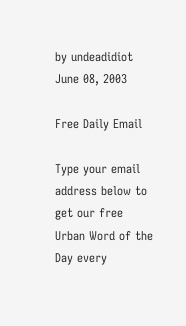by undeadidiot June 08, 2003

Free Daily Email

Type your email address below to get our free Urban Word of the Day every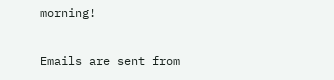morning!

Emails are sent from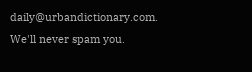daily@urbandictionary.com. We'll never spam you.